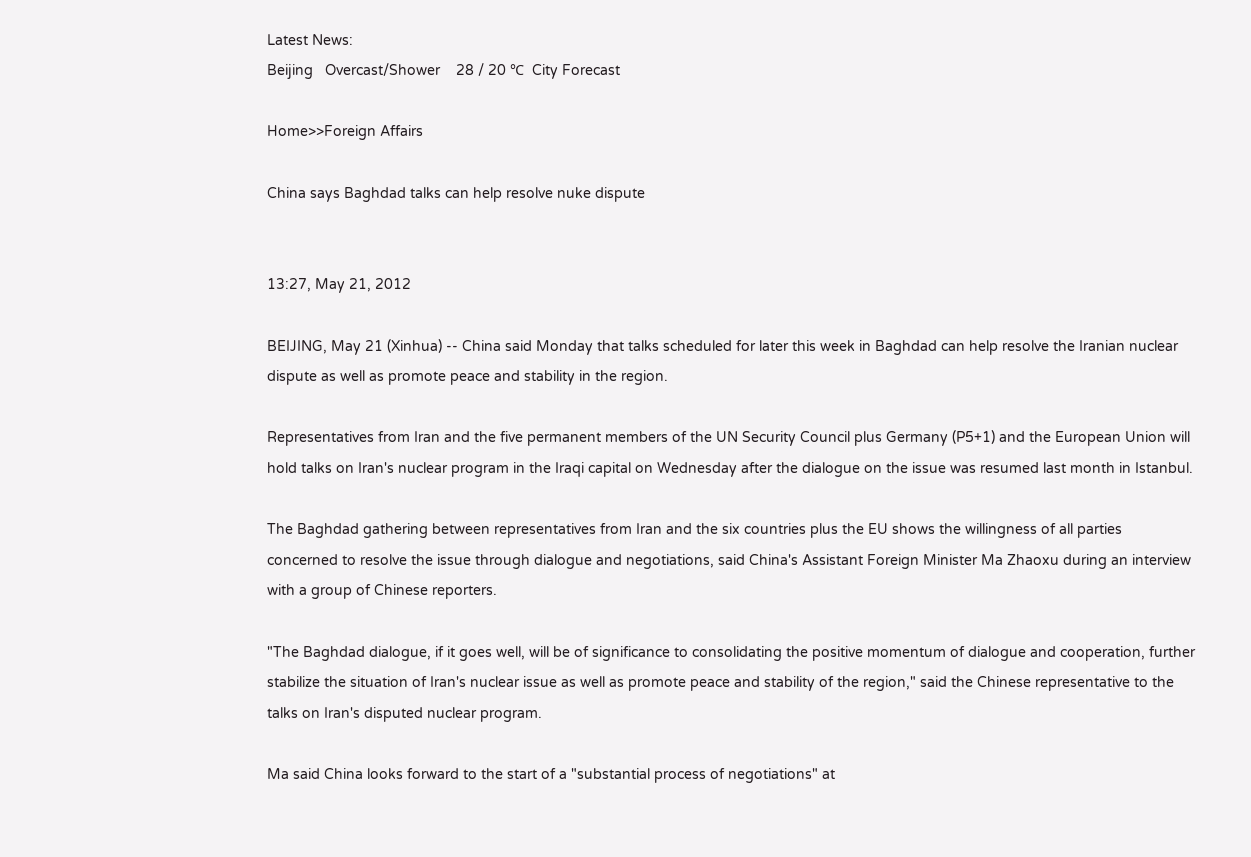Latest News:
Beijing   Overcast/Shower    28 / 20 ℃  City Forecast

Home>>Foreign Affairs

China says Baghdad talks can help resolve nuke dispute


13:27, May 21, 2012

BEIJING, May 21 (Xinhua) -- China said Monday that talks scheduled for later this week in Baghdad can help resolve the Iranian nuclear dispute as well as promote peace and stability in the region.

Representatives from Iran and the five permanent members of the UN Security Council plus Germany (P5+1) and the European Union will hold talks on Iran's nuclear program in the Iraqi capital on Wednesday after the dialogue on the issue was resumed last month in Istanbul.

The Baghdad gathering between representatives from Iran and the six countries plus the EU shows the willingness of all parties concerned to resolve the issue through dialogue and negotiations, said China's Assistant Foreign Minister Ma Zhaoxu during an interview with a group of Chinese reporters.

"The Baghdad dialogue, if it goes well, will be of significance to consolidating the positive momentum of dialogue and cooperation, further stabilize the situation of Iran's nuclear issue as well as promote peace and stability of the region," said the Chinese representative to the talks on Iran's disputed nuclear program.

Ma said China looks forward to the start of a "substantial process of negotiations" at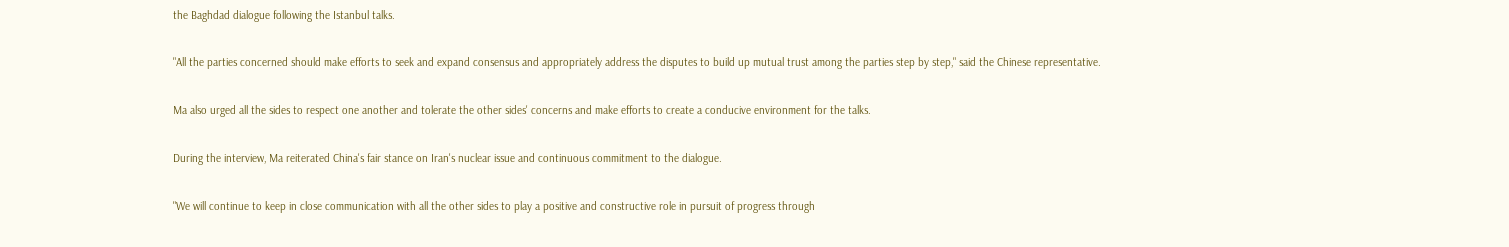the Baghdad dialogue following the Istanbul talks.

"All the parties concerned should make efforts to seek and expand consensus and appropriately address the disputes to build up mutual trust among the parties step by step," said the Chinese representative.

Ma also urged all the sides to respect one another and tolerate the other sides' concerns and make efforts to create a conducive environment for the talks.

During the interview, Ma reiterated China's fair stance on Iran's nuclear issue and continuous commitment to the dialogue.

"We will continue to keep in close communication with all the other sides to play a positive and constructive role in pursuit of progress through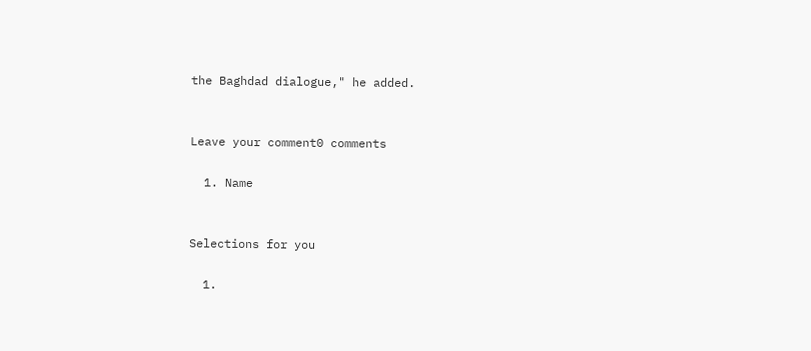the Baghdad dialogue," he added.


Leave your comment0 comments

  1. Name


Selections for you

  1.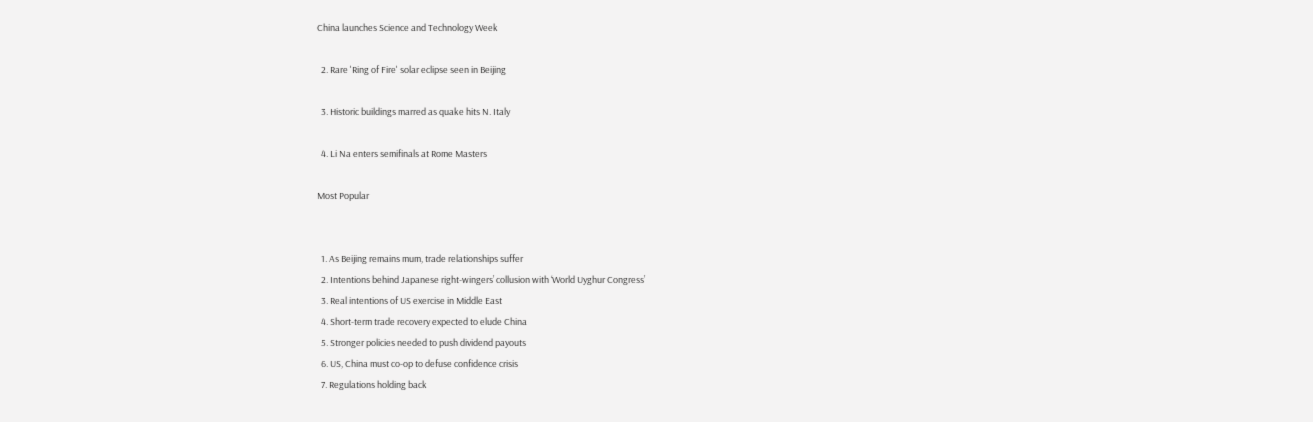China launches Science and Technology Week

  2. Rare 'Ring of Fire' solar eclipse seen in Beijing

  3. Historic buildings marred as quake hits N. Italy

  4. Li Na enters semifinals at Rome Masters

Most Popular


  1. As Beijing remains mum, trade relationships suffer
  2. Intentions behind Japanese right-wingers’ collusion with ‘World Uyghur Congress’
  3. Real intentions of US exercise in Middle East
  4. Short-term trade recovery expected to elude China
  5. Stronger policies needed to push dividend payouts
  6. US, China must co-op to defuse confidence crisis
  7. Regulations holding back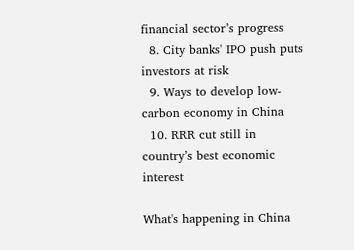financial sector’s progress
  8. City banks' IPO push puts investors at risk
  9. Ways to develop low-carbon economy in China
  10. RRR cut still in country’s best economic interest

What's happening in China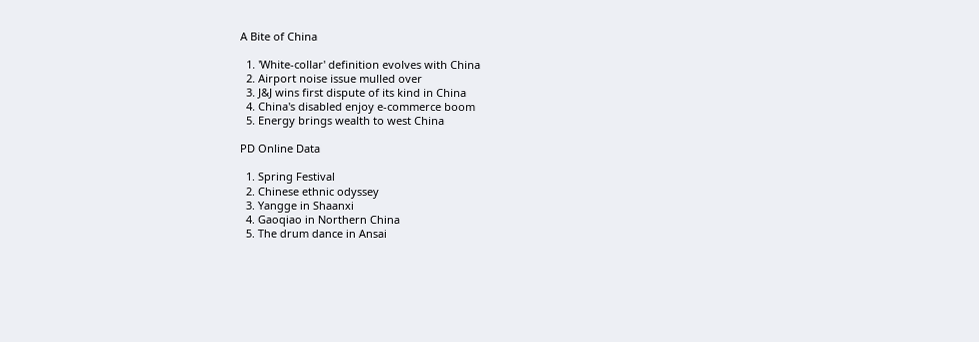A Bite of China

  1. 'White-collar' definition evolves with China
  2. Airport noise issue mulled over
  3. J&J wins first dispute of its kind in China
  4. China's disabled enjoy e-commerce boom
  5. Energy brings wealth to west China

PD Online Data

  1. Spring Festival
  2. Chinese ethnic odyssey
  3. Yangge in Shaanxi
  4. Gaoqiao in Northern China
  5. The drum dance in Ansai